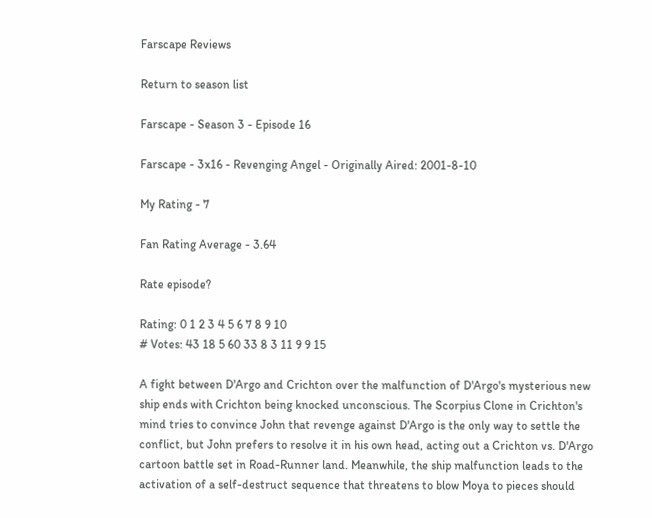Farscape Reviews

Return to season list

Farscape - Season 3 - Episode 16

Farscape - 3x16 - Revenging Angel - Originally Aired: 2001-8-10

My Rating - 7

Fan Rating Average - 3.64

Rate episode?

Rating: 0 1 2 3 4 5 6 7 8 9 10
# Votes: 43 18 5 60 33 8 3 11 9 9 15

A fight between D'Argo and Crichton over the malfunction of D'Argo's mysterious new ship ends with Crichton being knocked unconscious. The Scorpius Clone in Crichton's mind tries to convince John that revenge against D'Argo is the only way to settle the conflict, but John prefers to resolve it in his own head, acting out a Crichton vs. D'Argo cartoon battle set in Road-Runner land. Meanwhile, the ship malfunction leads to the activation of a self-destruct sequence that threatens to blow Moya to pieces should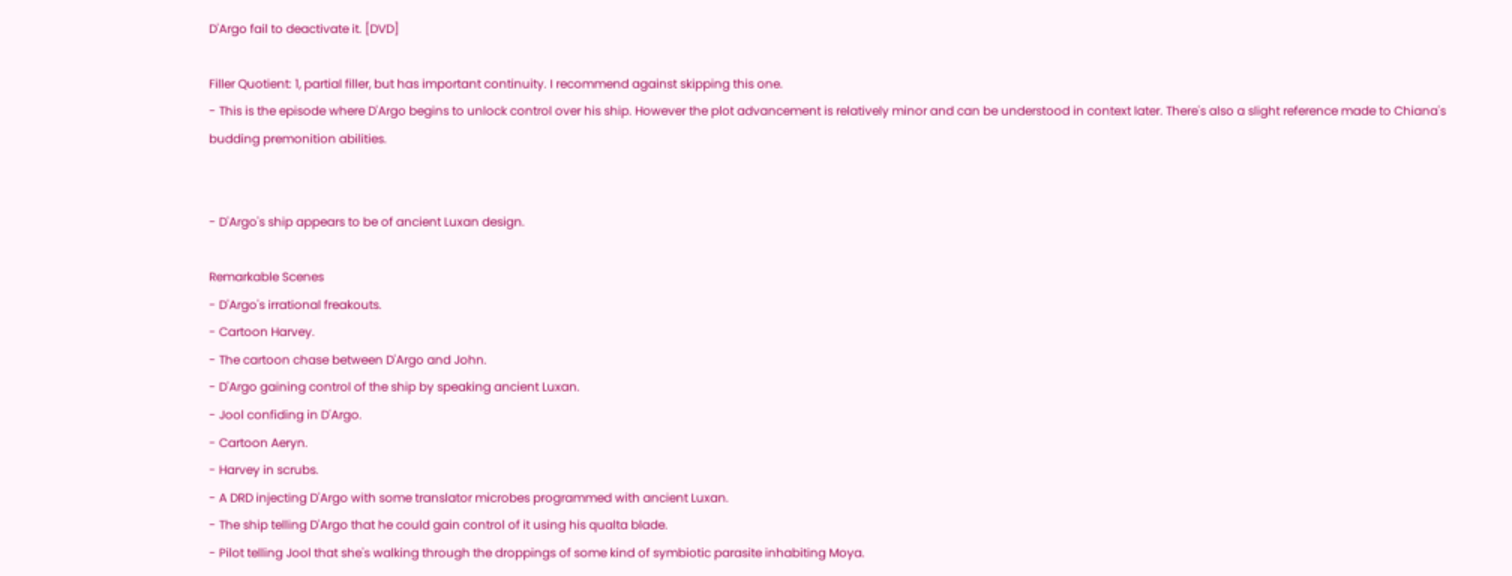D'Argo fail to deactivate it. [DVD]

Filler Quotient: 1, partial filler, but has important continuity. I recommend against skipping this one.
- This is the episode where D'Argo begins to unlock control over his ship. However the plot advancement is relatively minor and can be understood in context later. There's also a slight reference made to Chiana's budding premonition abilities.


- D'Argo's ship appears to be of ancient Luxan design.

Remarkable Scenes
- D'Argo's irrational freakouts.
- Cartoon Harvey.
- The cartoon chase between D'Argo and John.
- D'Argo gaining control of the ship by speaking ancient Luxan.
- Jool confiding in D'Argo.
- Cartoon Aeryn.
- Harvey in scrubs.
- A DRD injecting D'Argo with some translator microbes programmed with ancient Luxan.
- The ship telling D'Argo that he could gain control of it using his qualta blade.
- Pilot telling Jool that she's walking through the droppings of some kind of symbiotic parasite inhabiting Moya.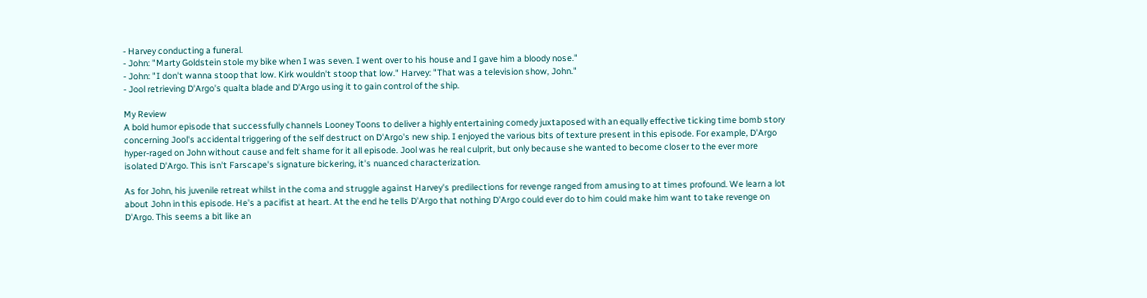- Harvey conducting a funeral.
- John: "Marty Goldstein stole my bike when I was seven. I went over to his house and I gave him a bloody nose."
- John: "I don't wanna stoop that low. Kirk wouldn't stoop that low." Harvey: "That was a television show, John."
- Jool retrieving D'Argo's qualta blade and D'Argo using it to gain control of the ship.

My Review
A bold humor episode that successfully channels Looney Toons to deliver a highly entertaining comedy juxtaposed with an equally effective ticking time bomb story concerning Jool's accidental triggering of the self destruct on D'Argo's new ship. I enjoyed the various bits of texture present in this episode. For example, D'Argo hyper-raged on John without cause and felt shame for it all episode. Jool was he real culprit, but only because she wanted to become closer to the ever more isolated D'Argo. This isn't Farscape's signature bickering, it's nuanced characterization.

As for John, his juvenile retreat whilst in the coma and struggle against Harvey's predilections for revenge ranged from amusing to at times profound. We learn a lot about John in this episode. He's a pacifist at heart. At the end he tells D'Argo that nothing D'Argo could ever do to him could make him want to take revenge on D'Argo. This seems a bit like an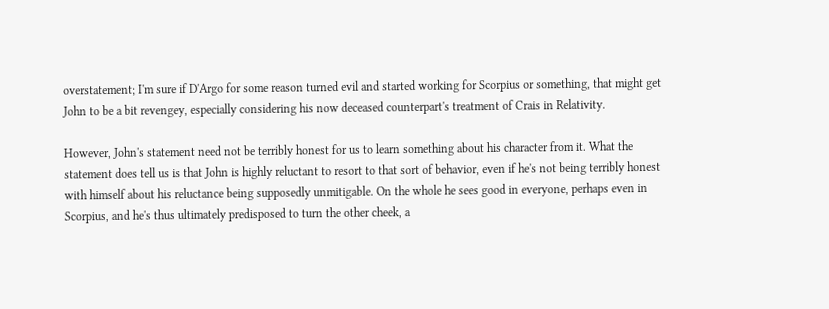overstatement; I'm sure if D'Argo for some reason turned evil and started working for Scorpius or something, that might get John to be a bit revengey, especially considering his now deceased counterpart's treatment of Crais in Relativity.

However, John's statement need not be terribly honest for us to learn something about his character from it. What the statement does tell us is that John is highly reluctant to resort to that sort of behavior, even if he's not being terribly honest with himself about his reluctance being supposedly unmitigable. On the whole he sees good in everyone, perhaps even in Scorpius, and he's thus ultimately predisposed to turn the other cheek, a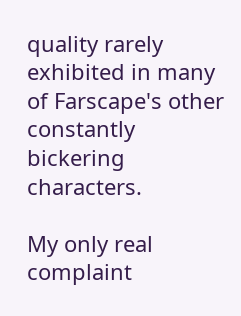quality rarely exhibited in many of Farscape's other constantly bickering characters.

My only real complaint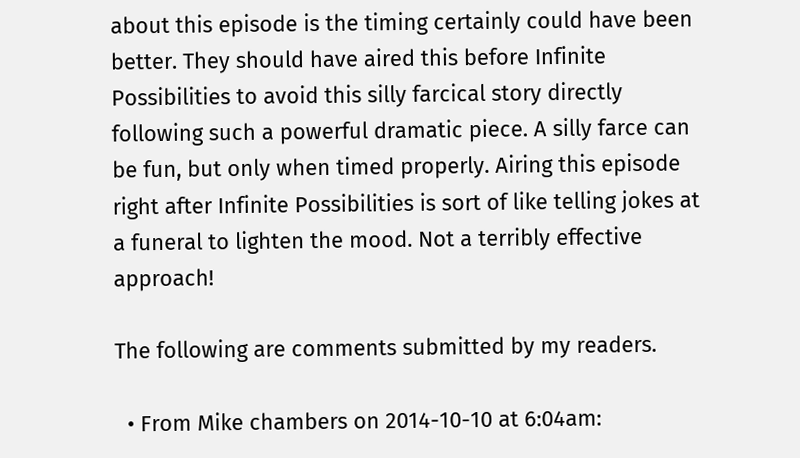about this episode is the timing certainly could have been better. They should have aired this before Infinite Possibilities to avoid this silly farcical story directly following such a powerful dramatic piece. A silly farce can be fun, but only when timed properly. Airing this episode right after Infinite Possibilities is sort of like telling jokes at a funeral to lighten the mood. Not a terribly effective approach!

The following are comments submitted by my readers.

  • From Mike chambers on 2014-10-10 at 6:04am: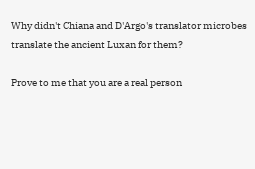Why didn't Chiana and D'Argo's translator microbes translate the ancient Luxan for them?

Prove to me that you are a real person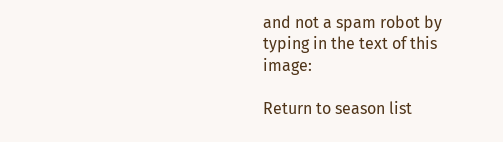and not a spam robot by typing in the text of this image:

Return to season list